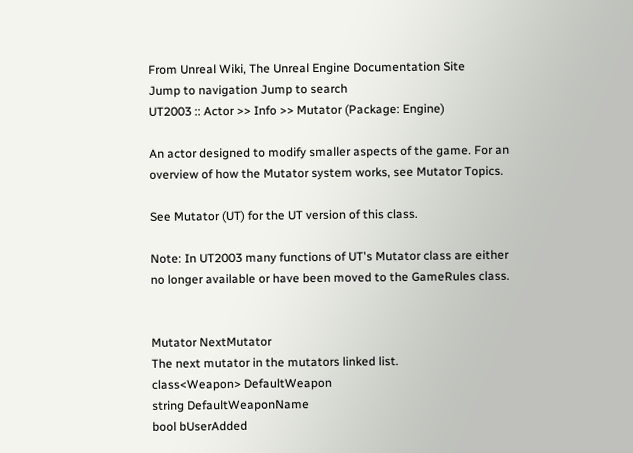From Unreal Wiki, The Unreal Engine Documentation Site
Jump to navigation Jump to search
UT2003 :: Actor >> Info >> Mutator (Package: Engine)

An actor designed to modify smaller aspects of the game. For an overview of how the Mutator system works, see Mutator Topics.

See Mutator (UT) for the UT version of this class.

Note: In UT2003 many functions of UT's Mutator class are either no longer available or have been moved to the GameRules class.


Mutator NextMutator
The next mutator in the mutators linked list.
class<Weapon> DefaultWeapon
string DefaultWeaponName
bool bUserAdded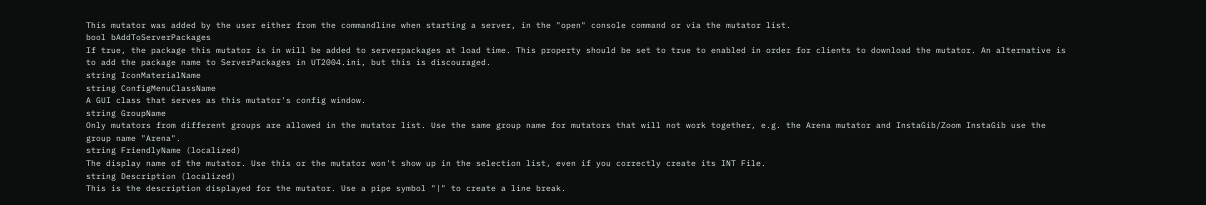This mutator was added by the user either from the commandline when starting a server, in the "open" console command or via the mutator list.
bool bAddToServerPackages
If true, the package this mutator is in will be added to serverpackages at load time. This property should be set to true to enabled in order for clients to download the mutator. An alternative is to add the package name to ServerPackages in UT2004.ini, but this is discouraged.
string IconMaterialName
string ConfigMenuClassName
A GUI class that serves as this mutator's config window.
string GroupName
Only mutators from different groups are allowed in the mutator list. Use the same group name for mutators that will not work together, e.g. the Arena mutator and InstaGib/Zoom InstaGib use the group name "Arena".
string FriendlyName (localized)
The display name of the mutator. Use this or the mutator won't show up in the selection list, even if you correctly create its INT File.
string Description (localized)
This is the description displayed for the mutator. Use a pipe symbol "|" to create a line break.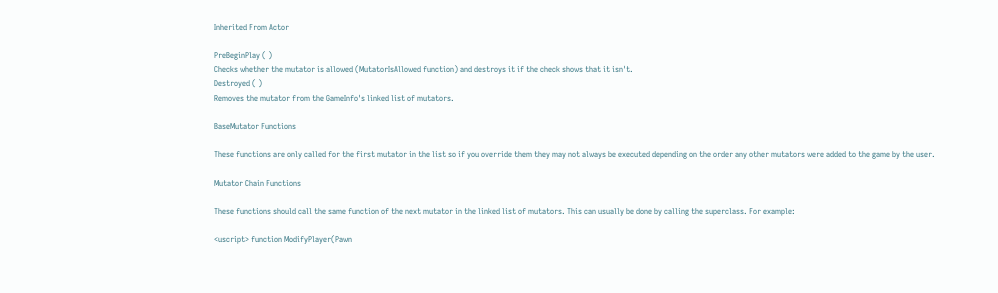Inherited From Actor

PreBeginPlay ( )
Checks whether the mutator is allowed (MutatorIsAllowed function) and destroys it if the check shows that it isn't.
Destroyed ( )
Removes the mutator from the GameInfo's linked list of mutators.

BaseMutator Functions

These functions are only called for the first mutator in the list so if you override them they may not always be executed depending on the order any other mutators were added to the game by the user.

Mutator Chain Functions

These functions should call the same function of the next mutator in the linked list of mutators. This can usually be done by calling the superclass. For example:

<uscript> function ModifyPlayer(Pawn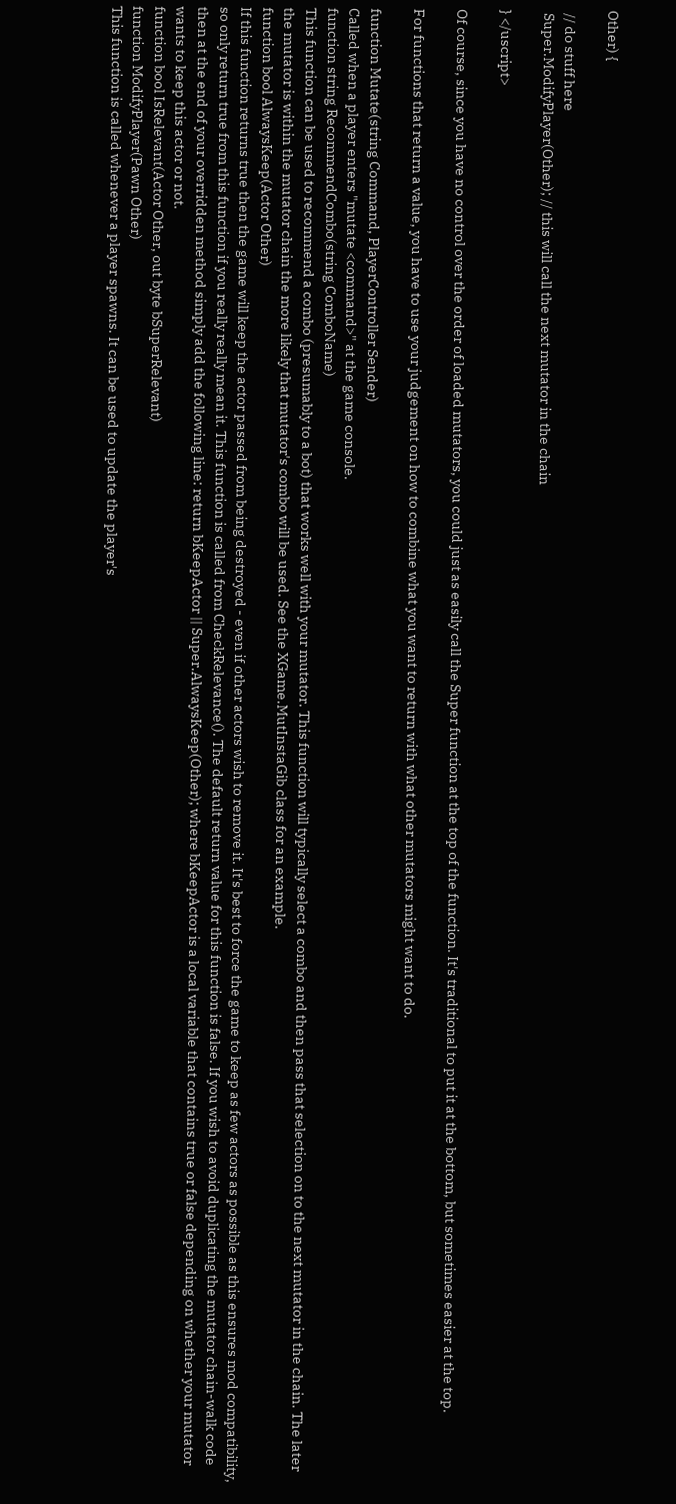Other) {

 // do stuff here
 Super.ModifyPlayer(Other); // this will call the next mutator in the chain

} </uscript>

Of course, since you have no control over the order of loaded mutators, you could just as easily call the Super function at the top of the function. It's traditional to put it at the bottom, but sometimes easier at the top.

For functions that return a value, you have to use your judgement on how to combine what you want to return with what other mutators might want to do.

function Mutate(string Command, PlayerController Sender)
Called when a player enters "mutate <command>" at the game console.
function string RecommendCombo(string ComboName)
This function can be used to recommend a combo (presumably to a bot) that works well with your mutator. This function will typically select a combo and then pass that selection on to the next mutator in the chain. The later the mutator is within the mutator chain the more likely that mutator's combo will be used. See the XGame.MutInstaGib class for an example.
function bool AlwaysKeep(Actor Other)
If this function returns true then the game will keep the actor passed from being destroyed - even if other actors wish to remove it. It's best to force the game to keep as few actors as possible as this ensures mod compatibility, so only return true from this function if you really really mean it. This function is called from CheckRelevance(). The default return value for this function is false. If you wish to avoid duplicating the mutator chain-walk code then at the end of your overridden method simply add the following line: return bKeepActor || Super.AlwaysKeep(Other); where bKeepActor is a local variable that contains true or false depending on whether your mutator wants to keep this actor or not.
function bool IsRelevant(Actor Other, out byte bSuperRelevant)
function ModifyPlayer(Pawn Other)
This function is called whenever a player spawns. It can be used to update the player's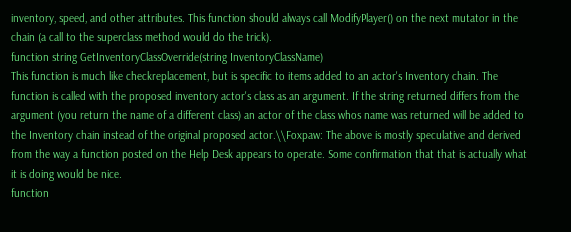inventory, speed, and other attributes. This function should always call ModifyPlayer() on the next mutator in the chain (a call to the superclass method would do the trick).
function string GetInventoryClassOverride(string InventoryClassName)
This function is much like checkreplacement, but is specific to items added to an actor's Inventory chain. The function is called with the proposed inventory actor's class as an argument. If the string returned differs from the argument (you return the name of a different class) an actor of the class whos name was returned will be added to the Inventory chain instead of the original proposed actor.\\Foxpaw: The above is mostly speculative and derived from the way a function posted on the Help Desk appears to operate. Some confirmation that that is actually what it is doing would be nice.
function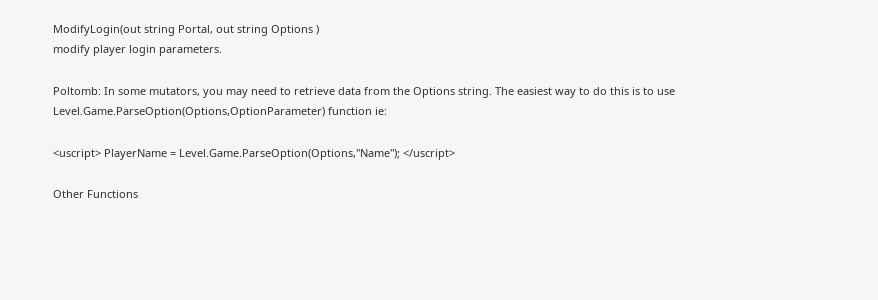ModifyLogin(out string Portal, out string Options )
modify player login parameters.

Poltomb: In some mutators, you may need to retrieve data from the Options string. The easiest way to do this is to use Level.Game.ParseOption(Options,OptionParameter) function ie:

<uscript> PlayerName = Level.Game.ParseOption(Options,"Name"); </uscript>

Other Functions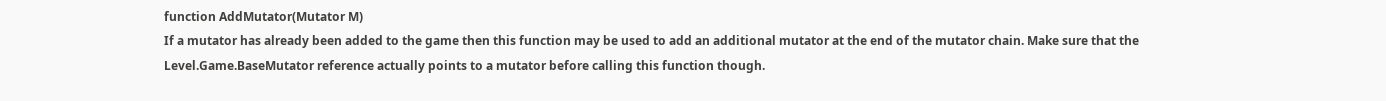function AddMutator(Mutator M)
If a mutator has already been added to the game then this function may be used to add an additional mutator at the end of the mutator chain. Make sure that the Level.Game.BaseMutator reference actually points to a mutator before calling this function though.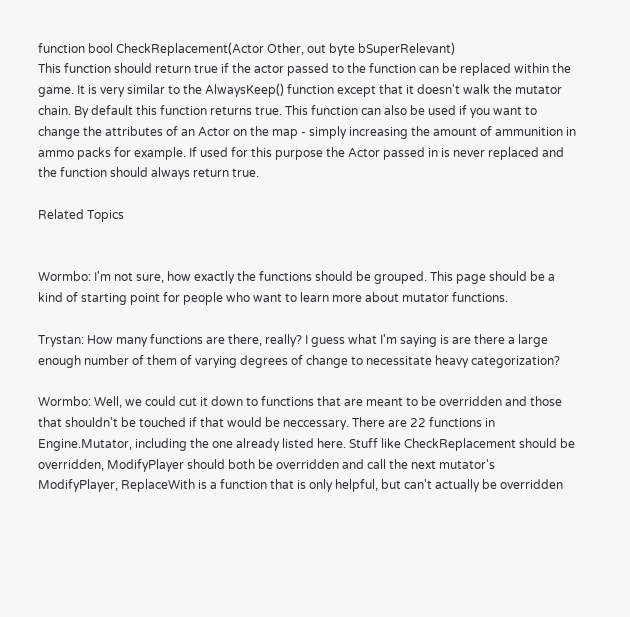function bool CheckReplacement(Actor Other, out byte bSuperRelevant)
This function should return true if the actor passed to the function can be replaced within the game. It is very similar to the AlwaysKeep() function except that it doesn't walk the mutator chain. By default this function returns true. This function can also be used if you want to change the attributes of an Actor on the map - simply increasing the amount of ammunition in ammo packs for example. If used for this purpose the Actor passed in is never replaced and the function should always return true.

Related Topics


Wormbo: I'm not sure, how exactly the functions should be grouped. This page should be a kind of starting point for people who want to learn more about mutator functions.

Trystan: How many functions are there, really? I guess what I'm saying is are there a large enough number of them of varying degrees of change to necessitate heavy categorization?

Wormbo: Well, we could cut it down to functions that are meant to be overridden and those that shouldn't be touched if that would be neccessary. There are 22 functions in Engine.Mutator, including the one already listed here. Stuff like CheckReplacement should be overridden, ModifyPlayer should both be overridden and call the next mutator's ModifyPlayer, ReplaceWith is a function that is only helpful, but can't actually be overridden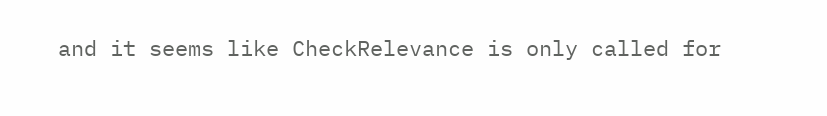and it seems like CheckRelevance is only called for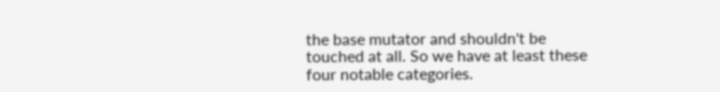the base mutator and shouldn't be touched at all. So we have at least these four notable categories.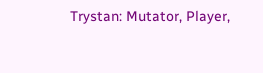Trystan: Mutator, Player,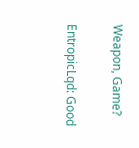Weapon, Game?

EntropicLqd: Good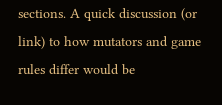sections. A quick discussion (or link) to how mutators and game rules differ would be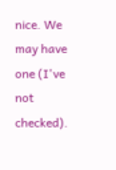nice. We may have one (I've not checked).